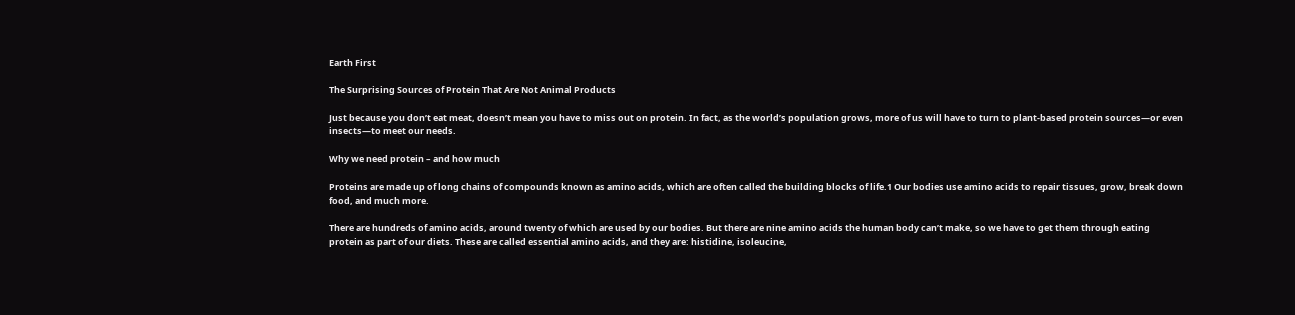Earth First

The Surprising Sources of Protein That Are Not Animal Products

Just because you don’t eat meat, doesn’t mean you have to miss out on protein. In fact, as the world’s population grows, more of us will have to turn to plant-based protein sources—or even insects—to meet our needs.

Why we need protein – and how much

Proteins are made up of long chains of compounds known as amino acids, which are often called the building blocks of life.1 Our bodies use amino acids to repair tissues, grow, break down food, and much more.

There are hundreds of amino acids, around twenty of which are used by our bodies. But there are nine amino acids the human body can’t make, so we have to get them through eating protein as part of our diets. These are called essential amino acids, and they are: histidine, isoleucine,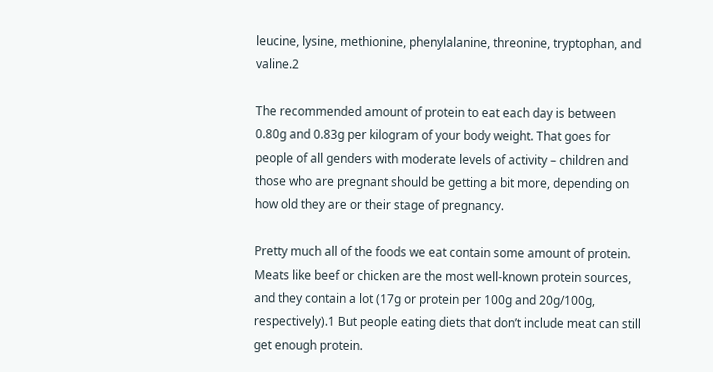leucine, lysine, methionine, phenylalanine, threonine, tryptophan, and valine.2

The recommended amount of protein to eat each day is between 0.80g and 0.83g per kilogram of your body weight. That goes for people of all genders with moderate levels of activity – children and those who are pregnant should be getting a bit more, depending on how old they are or their stage of pregnancy.

Pretty much all of the foods we eat contain some amount of protein. Meats like beef or chicken are the most well-known protein sources, and they contain a lot (17g or protein per 100g and 20g/100g, respectively).1 But people eating diets that don’t include meat can still get enough protein.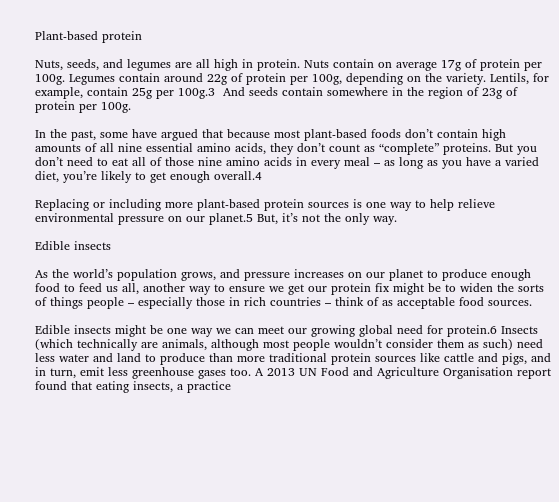Plant-based protein

Nuts, seeds, and legumes are all high in protein. Nuts contain on average 17g of protein per 100g. Legumes contain around 22g of protein per 100g, depending on the variety. Lentils, for example, contain 25g per 100g.3  And seeds contain somewhere in the region of 23g of protein per 100g.

In the past, some have argued that because most plant-based foods don’t contain high amounts of all nine essential amino acids, they don’t count as “complete” proteins. But you don’t need to eat all of those nine amino acids in every meal – as long as you have a varied diet, you’re likely to get enough overall.4

Replacing or including more plant-based protein sources is one way to help relieve environmental pressure on our planet.5 But, it’s not the only way.

Edible insects

As the world’s population grows, and pressure increases on our planet to produce enough food to feed us all, another way to ensure we get our protein fix might be to widen the sorts of things people – especially those in rich countries – think of as acceptable food sources.

Edible insects might be one way we can meet our growing global need for protein.6 Insects (which technically are animals, although most people wouldn’t consider them as such) need less water and land to produce than more traditional protein sources like cattle and pigs, and in turn, emit less greenhouse gases too. A 2013 UN Food and Agriculture Organisation report found that eating insects, a practice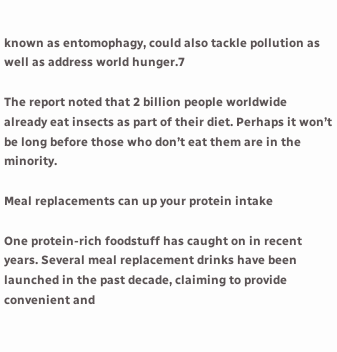known as entomophagy, could also tackle pollution as well as address world hunger.7

The report noted that 2 billion people worldwide already eat insects as part of their diet. Perhaps it won’t be long before those who don’t eat them are in the minority.

Meal replacements can up your protein intake

One protein-rich foodstuff has caught on in recent years. Several meal replacement drinks have been launched in the past decade, claiming to provide convenient and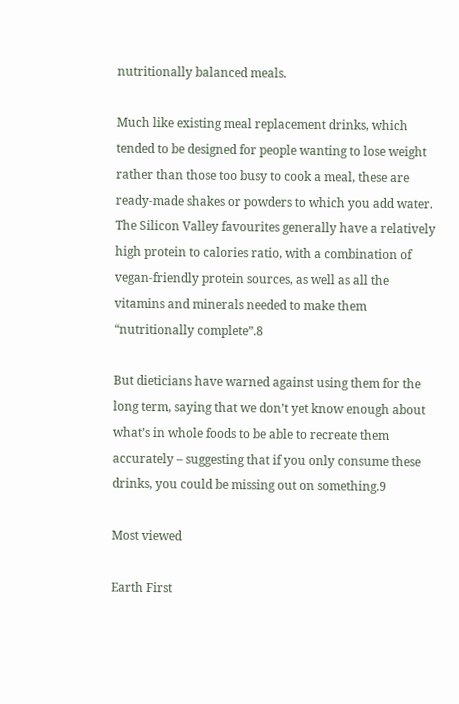nutritionally balanced meals.

Much like existing meal replacement drinks, which tended to be designed for people wanting to lose weight rather than those too busy to cook a meal, these are ready-made shakes or powders to which you add water. The Silicon Valley favourites generally have a relatively high protein to calories ratio, with a combination of vegan-friendly protein sources, as well as all the vitamins and minerals needed to make them “nutritionally complete”.8

But dieticians have warned against using them for the long term, saying that we don’t yet know enough about what’s in whole foods to be able to recreate them accurately – suggesting that if you only consume these drinks, you could be missing out on something.9

Most viewed

Earth First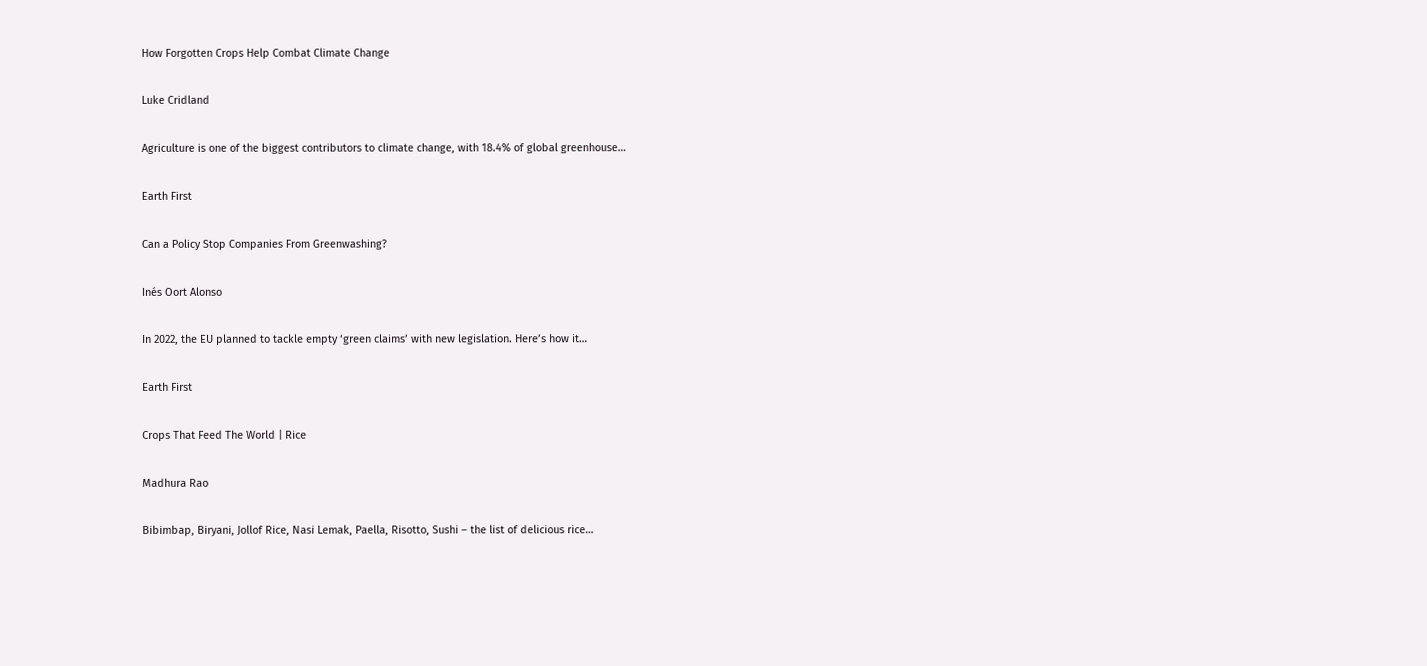How Forgotten Crops Help Combat Climate Change

Luke Cridland

Agriculture is one of the biggest contributors to climate change, with 18.4% of global greenhouse…

Earth First

Can a Policy Stop Companies From Greenwashing?

Inés Oort Alonso

In 2022, the EU planned to tackle empty ‘green claims’ with new legislation. Here’s how it…

Earth First

Crops That Feed The World | Rice

Madhura Rao

Bibimbap, Biryani, Jollof Rice, Nasi Lemak, Paella, Risotto, Sushi – the list of delicious rice…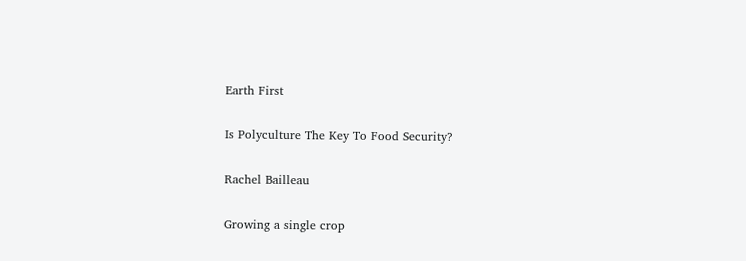Earth First

Is Polyculture The Key To Food Security?

Rachel Bailleau

Growing a single crop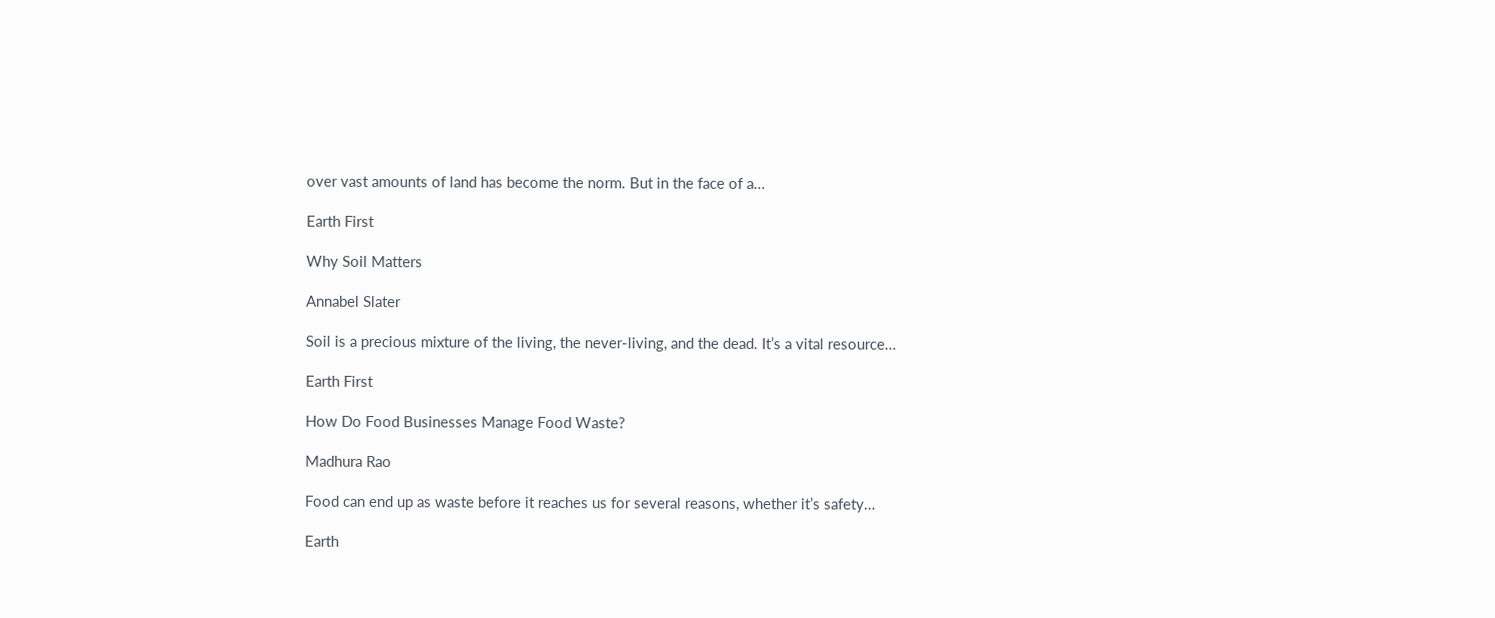over vast amounts of land has become the norm. But in the face of a…

Earth First

Why Soil Matters

Annabel Slater

Soil is a precious mixture of the living, the never-living, and the dead. It’s a vital resource…

Earth First

How Do Food Businesses Manage Food Waste?

Madhura Rao

Food can end up as waste before it reaches us for several reasons, whether it’s safety…

Earth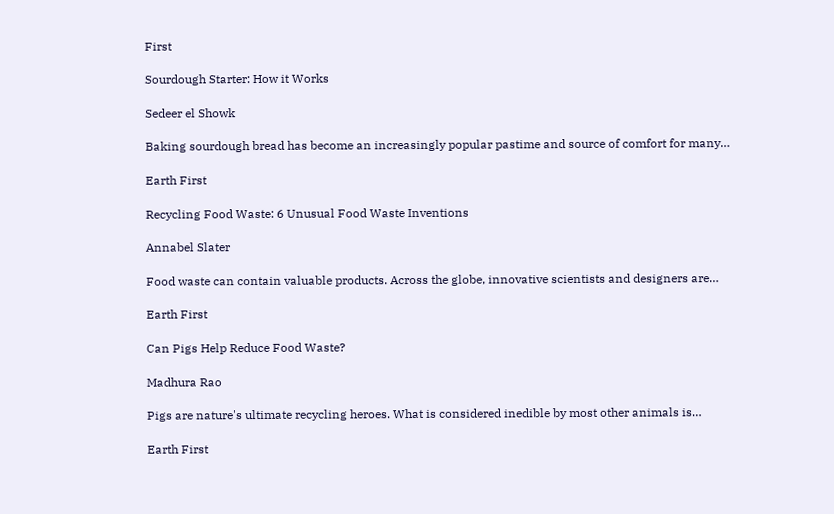First

Sourdough Starter: How it Works

Sedeer el Showk

Baking sourdough bread has become an increasingly popular pastime and source of comfort for many…

Earth First

Recycling Food Waste: 6 Unusual Food Waste Inventions

Annabel Slater

Food waste can contain valuable products. Across the globe, innovative scientists and designers are…

Earth First

Can Pigs Help Reduce Food Waste?

Madhura Rao

Pigs are nature's ultimate recycling heroes. What is considered inedible by most other animals is…

Earth First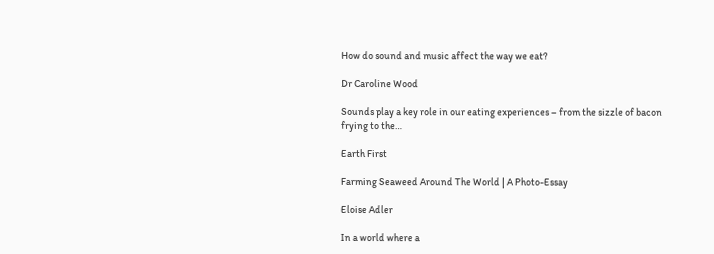How do sound and music affect the way we eat?

Dr Caroline Wood

Sounds play a key role in our eating experiences – from the sizzle of bacon frying to the…

Earth First

Farming Seaweed Around The World | A Photo-Essay

Eloise Adler

In a world where a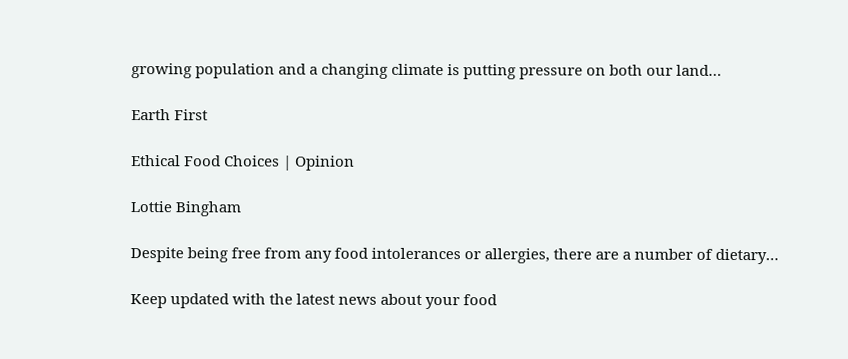growing population and a changing climate is putting pressure on both our land…

Earth First

Ethical Food Choices | Opinion

Lottie Bingham

Despite being free from any food intolerances or allergies, there are a number of dietary…

Keep updated with the latest news about your food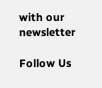with our newsletter

Follow Us